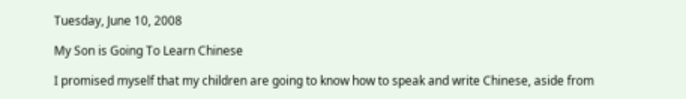Tuesday, June 10, 2008

My Son is Going To Learn Chinese

I promised myself that my children are going to know how to speak and write Chinese, aside from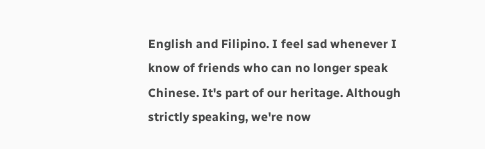English and Filipino. I feel sad whenever I know of friends who can no longer speak Chinese. It's part of our heritage. Although strictly speaking, we're now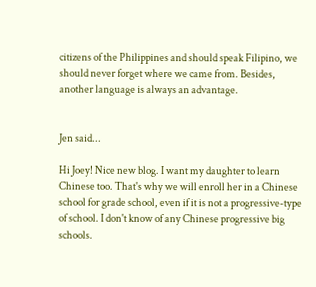citizens of the Philippines and should speak Filipino, we should never forget where we came from. Besides, another language is always an advantage.


Jen said...

Hi Joey! Nice new blog. I want my daughter to learn Chinese too. That's why we will enroll her in a Chinese school for grade school, even if it is not a progressive-type of school. I don't know of any Chinese progressive big schools.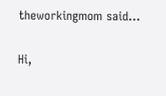theworkingmom said...

Hi,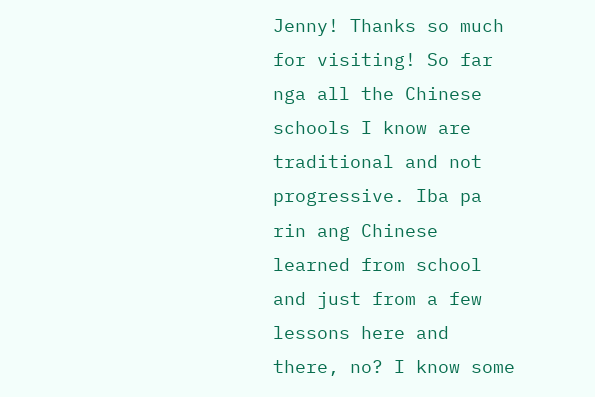Jenny! Thanks so much for visiting! So far nga all the Chinese schools I know are traditional and not progressive. Iba pa rin ang Chinese learned from school and just from a few lessons here and there, no? I know some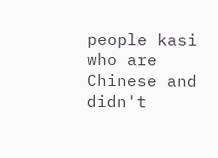people kasi who are Chinese and didn't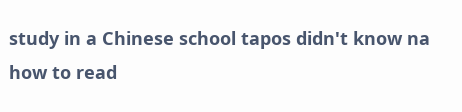study in a Chinese school tapos didn't know na how to read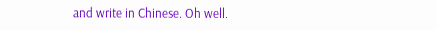and write in Chinese. Oh well.